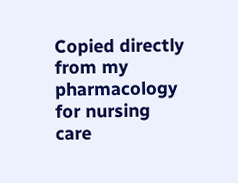Copied directly from my pharmacology for nursing care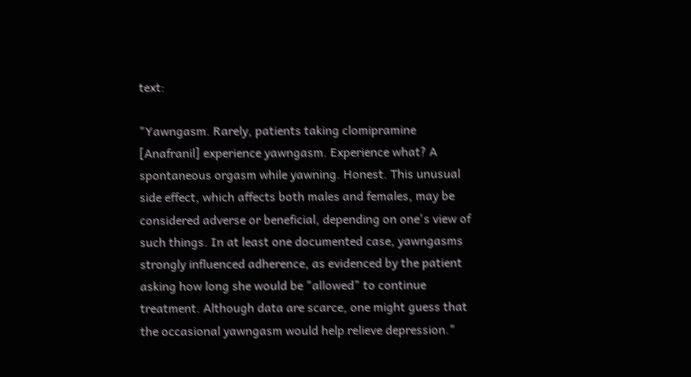text:

"Yawngasm. Rarely, patients taking clomipramine [Anafranil] experience yawngasm. Experience what? A spontaneous orgasm while yawning. Honest. This unusual side effect, which affects both males and females, may be considered adverse or beneficial, depending on one's view of such things. In at least one documented case, yawngasms strongly influenced adherence, as evidenced by the patient asking how long she would be "allowed" to continue treatment. Although data are scarce, one might guess that the occasional yawngasm would help relieve depression."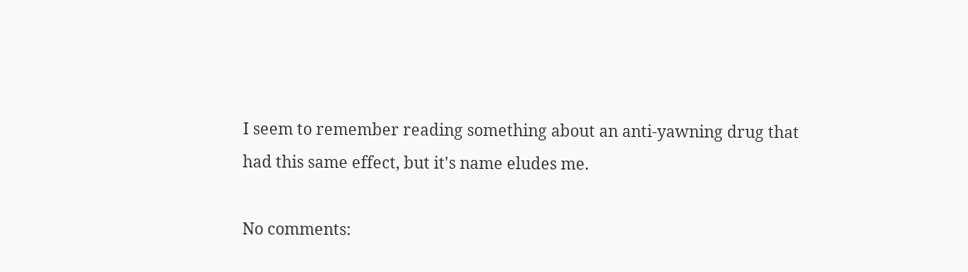I seem to remember reading something about an anti-yawning drug that had this same effect, but it's name eludes me.

No comments: